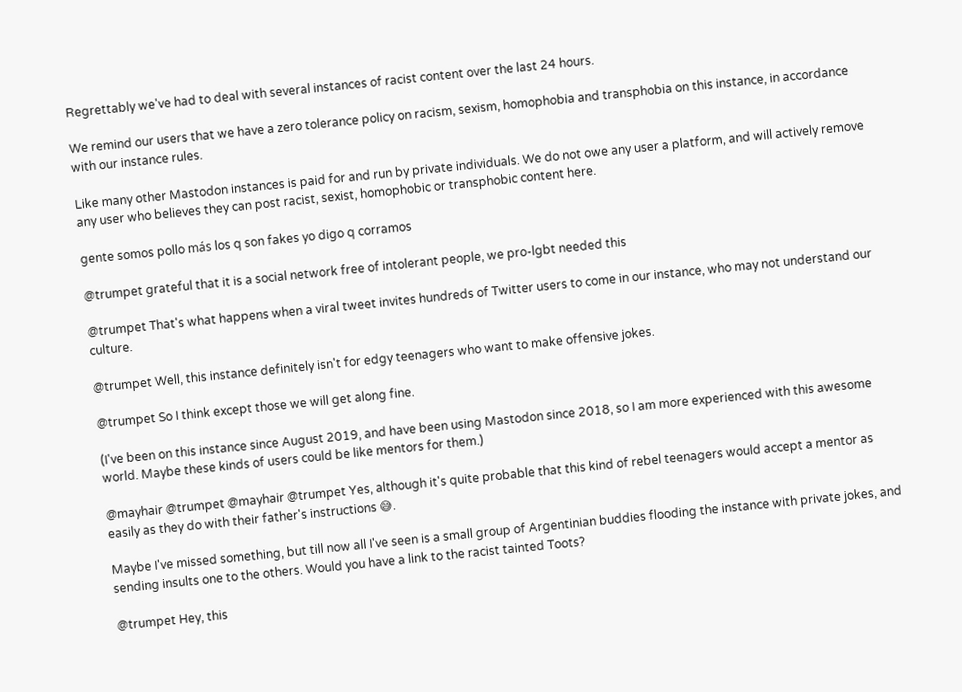Regrettably we've had to deal with several instances of racist content over the last 24 hours.

We remind our users that we have a zero tolerance policy on racism, sexism, homophobia and transphobia on this instance, in accordance with our instance rules.

Like many other Mastodon instances is paid for and run by private individuals. We do not owe any user a platform, and will actively remove any user who believes they can post racist, sexist, homophobic or transphobic content here.

gente somos pollo más los q son fakes yo digo q corramos

@trumpet grateful that it is a social network free of intolerant people, we pro-lgbt needed this

@trumpet That's what happens when a viral tweet invites hundreds of Twitter users to come in our instance, who may not understand our culture.

@trumpet Well, this instance definitely isn't for edgy teenagers who want to make offensive jokes.

@trumpet So I think except those we will get along fine.

(I've been on this instance since August 2019, and have been using Mastodon since 2018, so I am more experienced with this awesome world. Maybe these kinds of users could be like mentors for them.)

@mayhair @trumpet @mayhair @trumpet Yes, although it's quite probable that this kind of rebel teenagers would accept a mentor as easily as they do with their father's instructions 😅.

Maybe I've missed something, but till now all I've seen is a small group of Argentinian buddies flooding the instance with private jokes, and sending insults one to the others. Would you have a link to the racist tainted Toots?

@trumpet Hey, this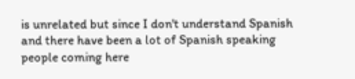is unrelated but since I don't understand Spanish and there have been a lot of Spanish speaking people coming here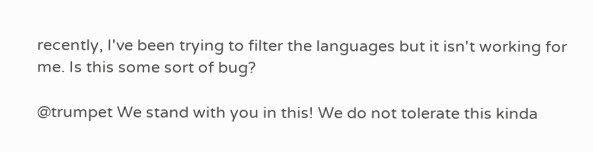recently, I've been trying to filter the languages but it isn't working for me. Is this some sort of bug?

@trumpet We stand with you in this! We do not tolerate this kinda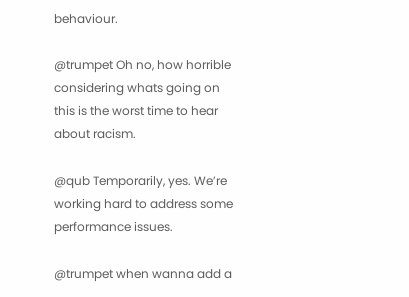behaviour.

@trumpet Oh no, how horrible considering whats going on this is the worst time to hear about racism.

@qub Temporarily, yes. We’re working hard to address some performance issues.

@trumpet when wanna add a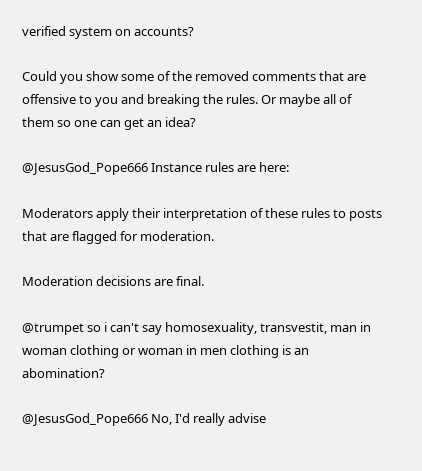verified system on accounts?

Could you show some of the removed comments that are offensive to you and breaking the rules. Or maybe all of them so one can get an idea?

@JesusGod_Pope666 Instance rules are here:

Moderators apply their interpretation of these rules to posts that are flagged for moderation.

Moderation decisions are final.

@trumpet so i can't say homosexuality, transvestit, man in woman clothing or woman in men clothing is an abomination?

@JesusGod_Pope666 No, I'd really advise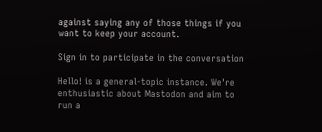against saying any of those things if you want to keep your account.

Sign in to participate in the conversation

Hello! is a general-topic instance. We're enthusiastic about Mastodon and aim to run a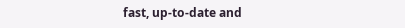fast, up-to-date and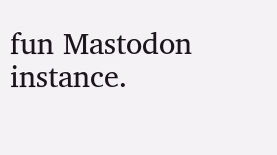fun Mastodon instance.